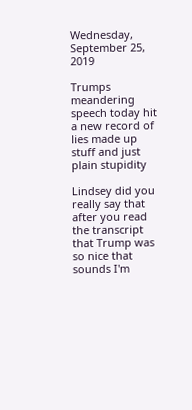Wednesday, September 25, 2019

Trumps meandering speech today hit a new record of lies made up stuff and just plain stupidity

Lindsey did you really say that after you read the transcript that Trump was so nice that sounds I'm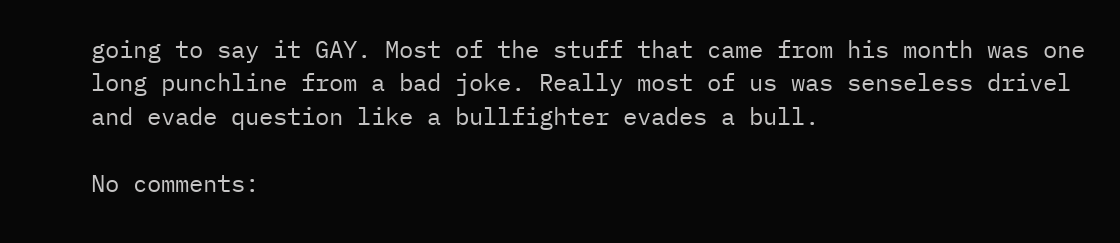going to say it GAY. Most of the stuff that came from his month was one long punchline from a bad joke. Really most of us was senseless drivel and evade question like a bullfighter evades a bull.

No comments: